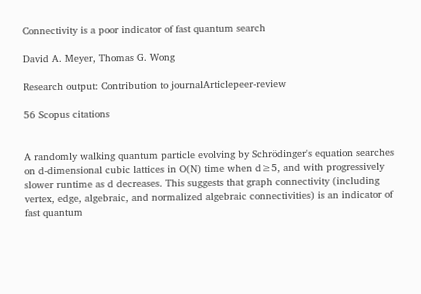Connectivity is a poor indicator of fast quantum search

David A. Meyer, Thomas G. Wong

Research output: Contribution to journalArticlepeer-review

56 Scopus citations


A randomly walking quantum particle evolving by Schrödinger's equation searches on d-dimensional cubic lattices in O(N) time when d≥5, and with progressively slower runtime as d decreases. This suggests that graph connectivity (including vertex, edge, algebraic, and normalized algebraic connectivities) is an indicator of fast quantum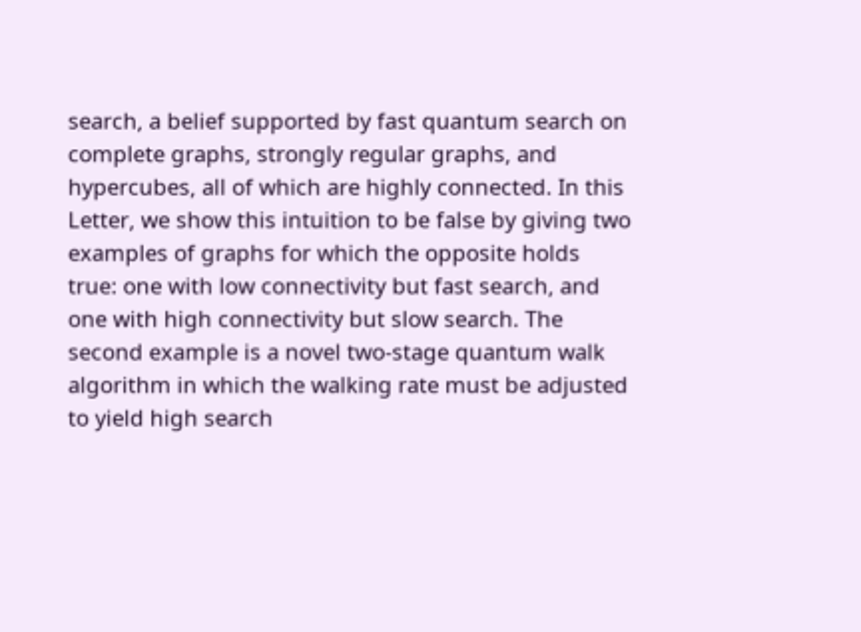search, a belief supported by fast quantum search on complete graphs, strongly regular graphs, and hypercubes, all of which are highly connected. In this Letter, we show this intuition to be false by giving two examples of graphs for which the opposite holds true: one with low connectivity but fast search, and one with high connectivity but slow search. The second example is a novel two-stage quantum walk algorithm in which the walking rate must be adjusted to yield high search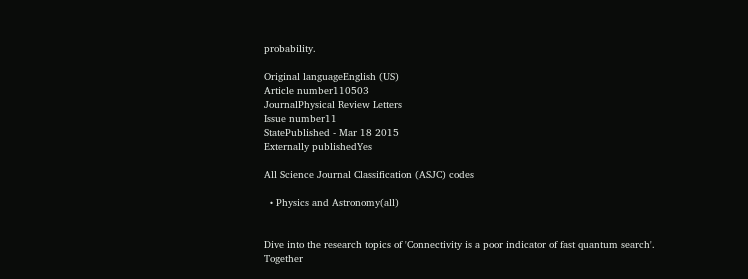probability.

Original languageEnglish (US)
Article number110503
JournalPhysical Review Letters
Issue number11
StatePublished - Mar 18 2015
Externally publishedYes

All Science Journal Classification (ASJC) codes

  • Physics and Astronomy(all)


Dive into the research topics of 'Connectivity is a poor indicator of fast quantum search'. Together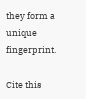they form a unique fingerprint.

Cite this